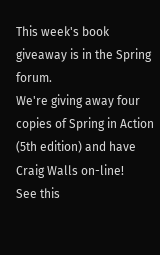This week's book giveaway is in the Spring forum.
We're giving away four copies of Spring in Action (5th edition) and have Craig Walls on-line!
See this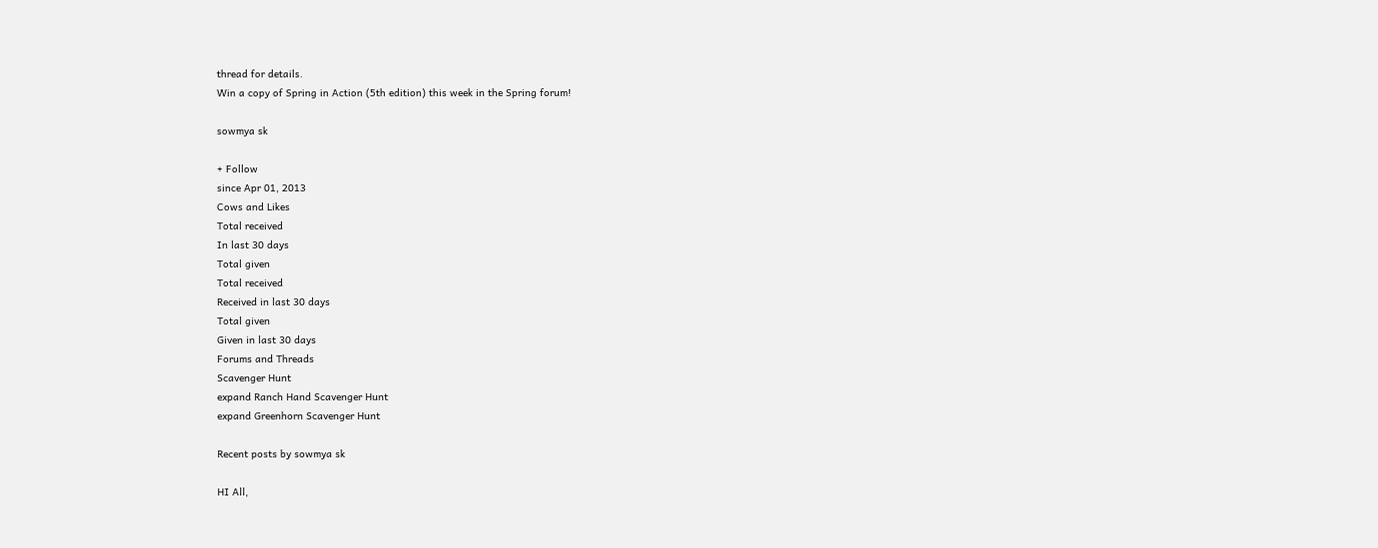thread for details.
Win a copy of Spring in Action (5th edition) this week in the Spring forum!

sowmya sk

+ Follow
since Apr 01, 2013
Cows and Likes
Total received
In last 30 days
Total given
Total received
Received in last 30 days
Total given
Given in last 30 days
Forums and Threads
Scavenger Hunt
expand Ranch Hand Scavenger Hunt
expand Greenhorn Scavenger Hunt

Recent posts by sowmya sk

HI All,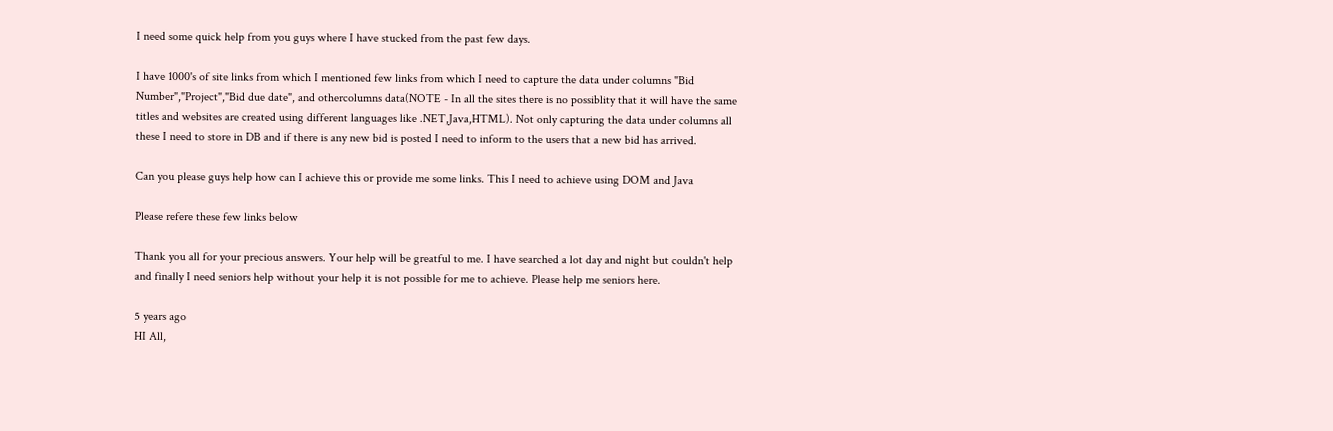I need some quick help from you guys where I have stucked from the past few days.

I have 1000's of site links from which I mentioned few links from which I need to capture the data under columns "Bid Number","Project","Bid due date", and othercolumns data(NOTE - In all the sites there is no possiblity that it will have the same titles and websites are created using different languages like .NET,Java,HTML). Not only capturing the data under columns all these I need to store in DB and if there is any new bid is posted I need to inform to the users that a new bid has arrived.

Can you please guys help how can I achieve this or provide me some links. This I need to achieve using DOM and Java

Please refere these few links below

Thank you all for your precious answers. Your help will be greatful to me. I have searched a lot day and night but couldn't help and finally I need seniors help without your help it is not possible for me to achieve. Please help me seniors here.

5 years ago
HI All,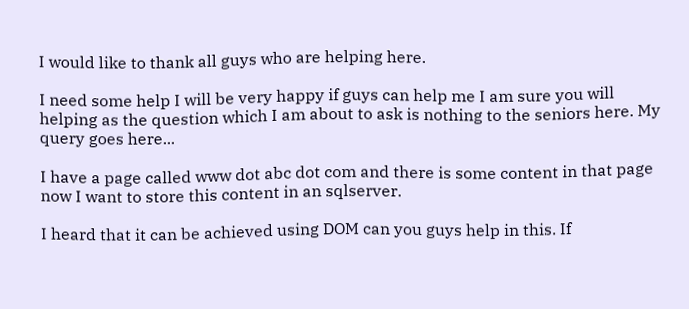I would like to thank all guys who are helping here.

I need some help I will be very happy if guys can help me I am sure you will helping as the question which I am about to ask is nothing to the seniors here. My query goes here...

I have a page called www dot abc dot com and there is some content in that page now I want to store this content in an sqlserver.

I heard that it can be achieved using DOM can you guys help in this. If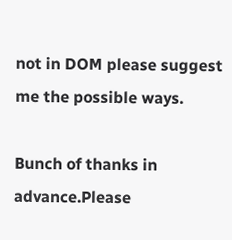not in DOM please suggest me the possible ways.

Bunch of thanks in advance.Please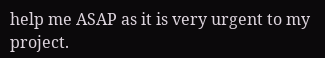help me ASAP as it is very urgent to my project.